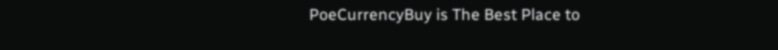PoeCurrencyBuy is The Best Place to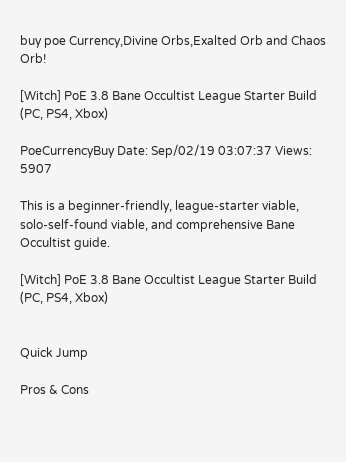buy poe Currency,Divine Orbs,Exalted Orb and Chaos Orb!

[Witch] PoE 3.8 Bane Occultist League Starter Build (PC, PS4, Xbox)

PoeCurrencyBuy Date: Sep/02/19 03:07:37 Views: 5907

This is a beginner-friendly, league-starter viable, solo-self-found viable, and comprehensive Bane Occultist guide.

[Witch] PoE 3.8 Bane Occultist League Starter Build (PC, PS4, Xbox)


Quick Jump

Pros & Cons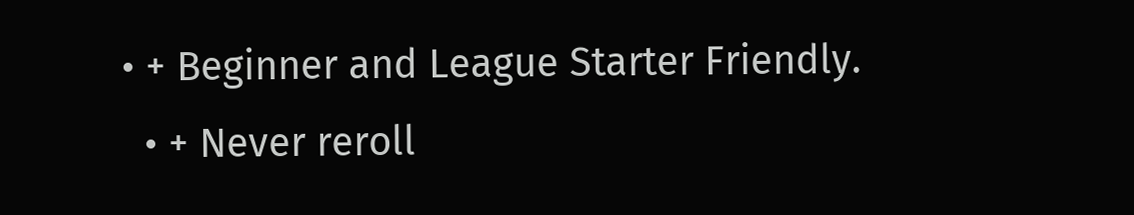• + Beginner and League Starter Friendly.
  • + Never reroll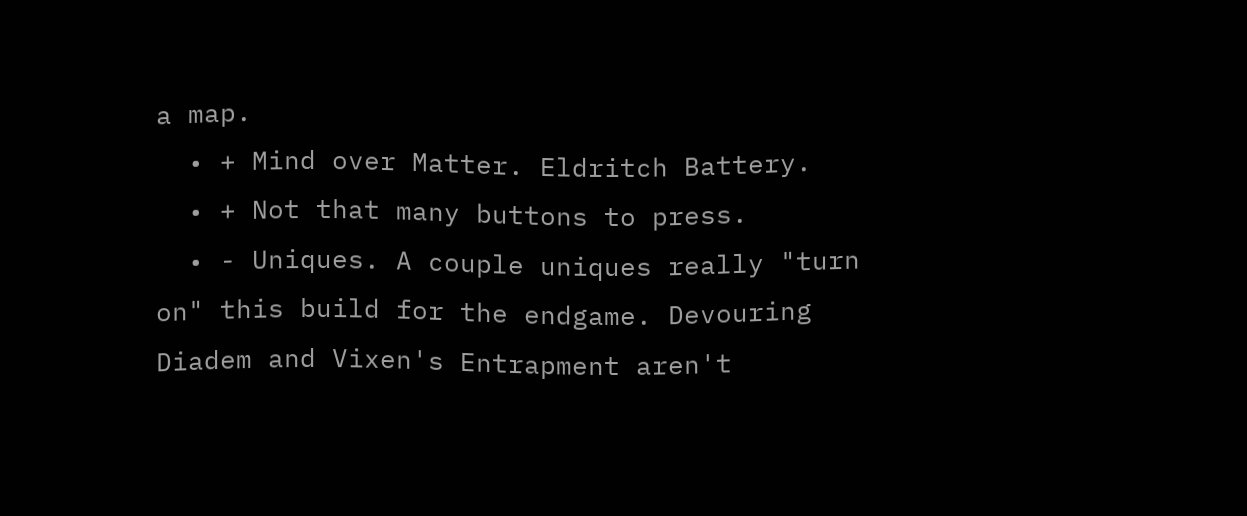a map.
  • + Mind over Matter. Eldritch Battery.
  • + Not that many buttons to press.
  • - Uniques. A couple uniques really "turn on" this build for the endgame. Devouring Diadem and Vixen's Entrapment aren't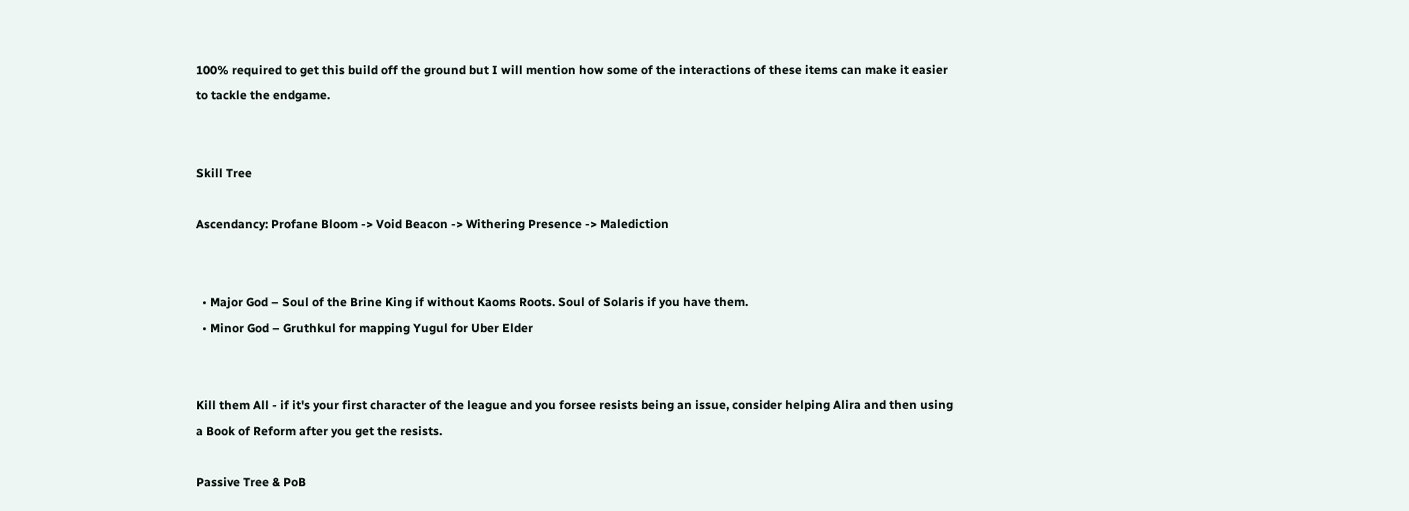100% required to get this build off the ground but I will mention how some of the interactions of these items can make it easier to tackle the endgame.


Skill Tree

Ascendancy: Profane Bloom -> Void Beacon -> Withering Presence -> Malediction


  • Major God – Soul of the Brine King if without Kaoms Roots. Soul of Solaris if you have them.
  • Minor God – Gruthkul for mapping Yugul for Uber Elder


Kill them All - if it's your first character of the league and you forsee resists being an issue, consider helping Alira and then using a Book of Reform after you get the resists.

Passive Tree & PoB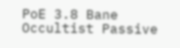PoE 3.8 Bane Occultist Passive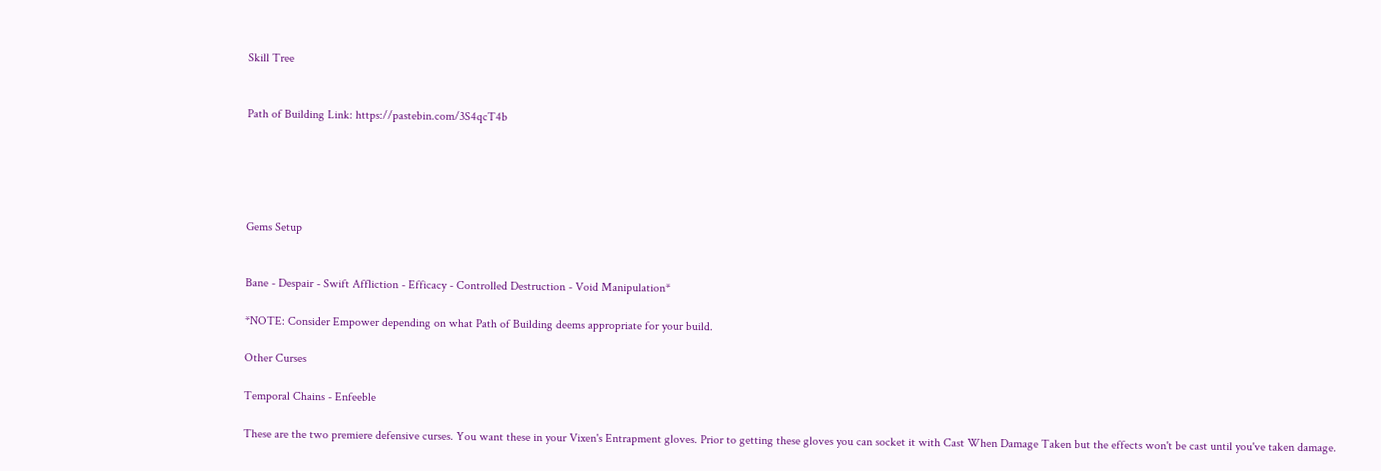Skill Tree


Path of Building Link: https://pastebin.com/3S4qcT4b





Gems Setup


Bane - Despair - Swift Affliction - Efficacy - Controlled Destruction - Void Manipulation*

*NOTE: Consider Empower depending on what Path of Building deems appropriate for your build.

Other Curses

Temporal Chains - Enfeeble

These are the two premiere defensive curses. You want these in your Vixen's Entrapment gloves. Prior to getting these gloves you can socket it with Cast When Damage Taken but the effects won't be cast until you've taken damage.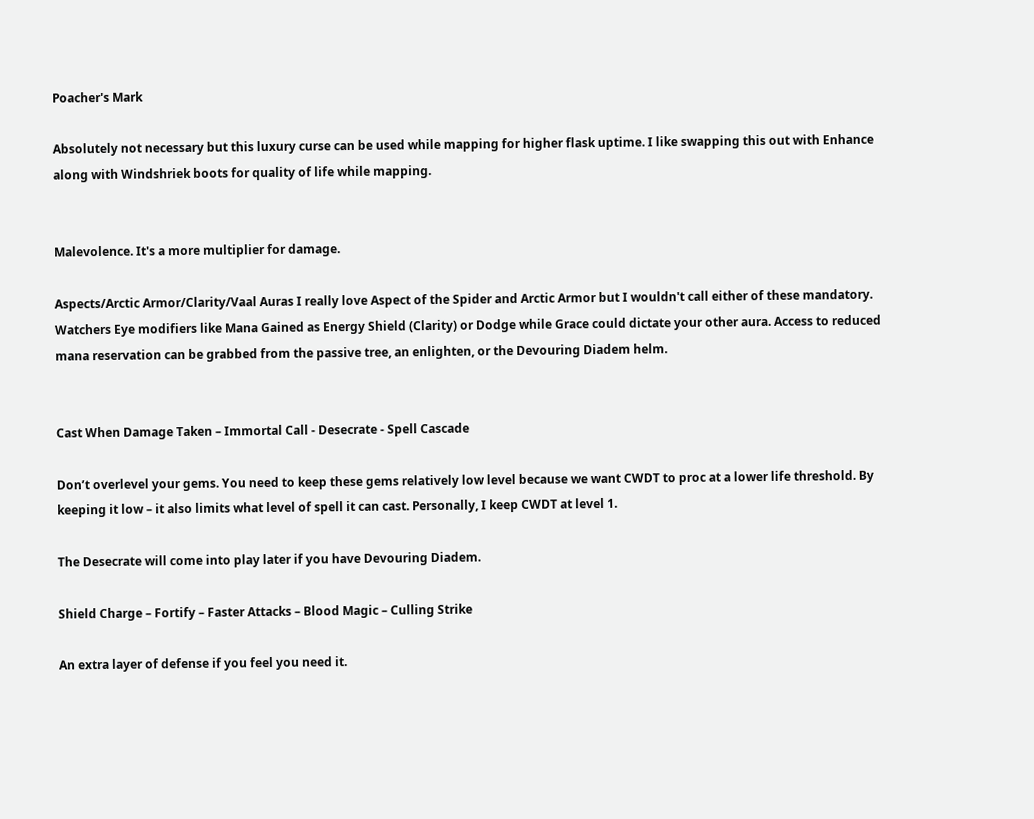Poacher's Mark

Absolutely not necessary but this luxury curse can be used while mapping for higher flask uptime. I like swapping this out with Enhance along with Windshriek boots for quality of life while mapping.


Malevolence. It's a more multiplier for damage.

Aspects/Arctic Armor/Clarity/Vaal Auras I really love Aspect of the Spider and Arctic Armor but I wouldn't call either of these mandatory. Watchers Eye modifiers like Mana Gained as Energy Shield (Clarity) or Dodge while Grace could dictate your other aura. Access to reduced mana reservation can be grabbed from the passive tree, an enlighten, or the Devouring Diadem helm.


Cast When Damage Taken – Immortal Call - Desecrate - Spell Cascade

Don’t overlevel your gems. You need to keep these gems relatively low level because we want CWDT to proc at a lower life threshold. By keeping it low – it also limits what level of spell it can cast. Personally, I keep CWDT at level 1.

The Desecrate will come into play later if you have Devouring Diadem.

Shield Charge – Fortify – Faster Attacks – Blood Magic – Culling Strike

An extra layer of defense if you feel you need it.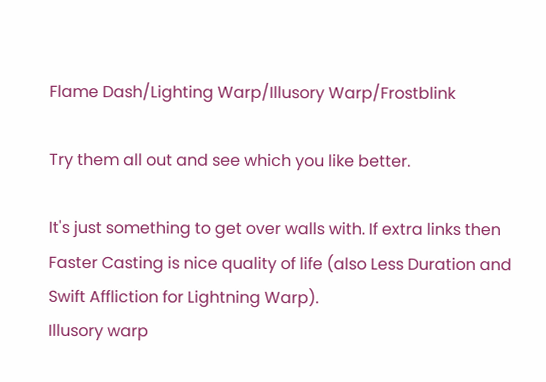Flame Dash/Lighting Warp/Illusory Warp/Frostblink

Try them all out and see which you like better.

It's just something to get over walls with. If extra links then Faster Casting is nice quality of life (also Less Duration and Swift Affliction for Lightning Warp).
Illusory warp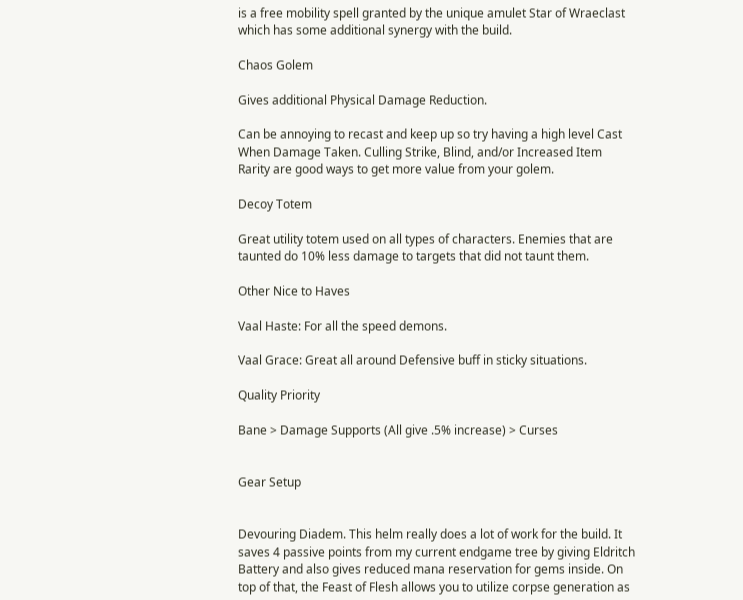is a free mobility spell granted by the unique amulet Star of Wraeclast which has some additional synergy with the build.

Chaos Golem

Gives additional Physical Damage Reduction.

Can be annoying to recast and keep up so try having a high level Cast When Damage Taken. Culling Strike, Blind, and/or Increased Item Rarity are good ways to get more value from your golem.

Decoy Totem

Great utility totem used on all types of characters. Enemies that are taunted do 10% less damage to targets that did not taunt them.

Other Nice to Haves

Vaal Haste: For all the speed demons.

Vaal Grace: Great all around Defensive buff in sticky situations.

Quality Priority

Bane > Damage Supports (All give .5% increase) > Curses


Gear Setup


Devouring Diadem. This helm really does a lot of work for the build. It saves 4 passive points from my current endgame tree by giving Eldritch Battery and also gives reduced mana reservation for gems inside. On top of that, the Feast of Flesh allows you to utilize corpse generation as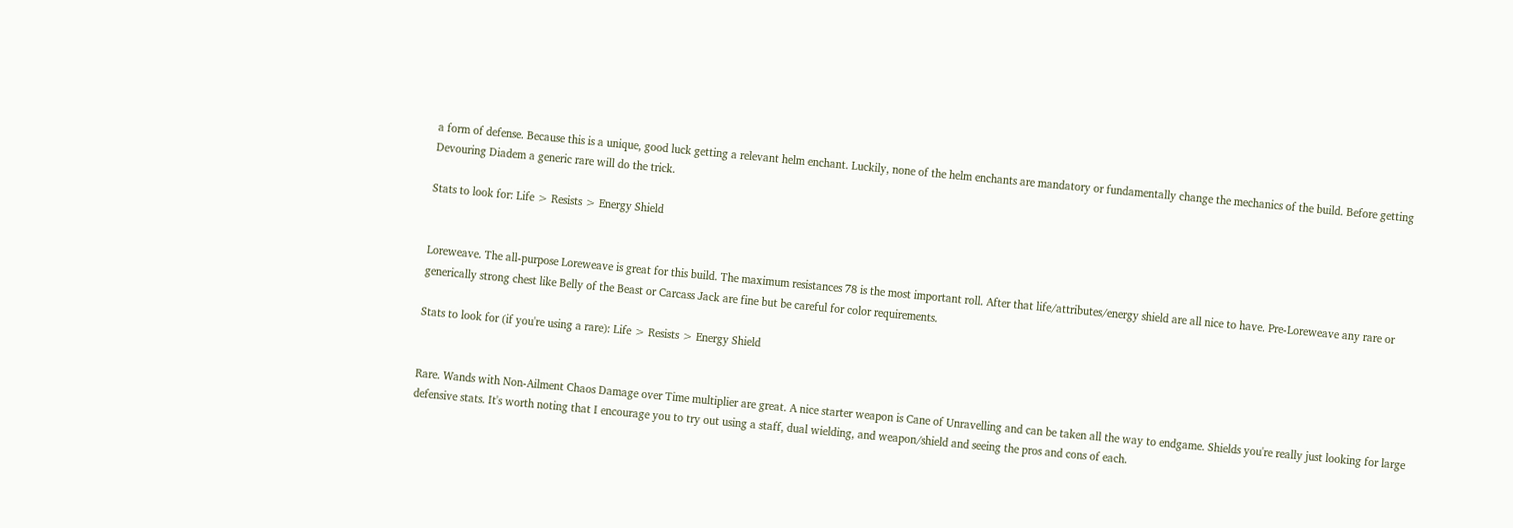a form of defense. Because this is a unique, good luck getting a relevant helm enchant. Luckily, none of the helm enchants are mandatory or fundamentally change the mechanics of the build. Before getting Devouring Diadem a generic rare will do the trick.

Stats to look for: Life > Resists > Energy Shield


Loreweave. The all-purpose Loreweave is great for this build. The maximum resistances 78 is the most important roll. After that life/attributes/energy shield are all nice to have. Pre-Loreweave any rare or generically strong chest like Belly of the Beast or Carcass Jack are fine but be careful for color requirements.

Stats to look for (if you're using a rare): Life > Resists > Energy Shield


Rare. Wands with Non-Ailment Chaos Damage over Time multiplier are great. A nice starter weapon is Cane of Unravelling and can be taken all the way to endgame. Shields you're really just looking for large defensive stats. It's worth noting that I encourage you to try out using a staff, dual wielding, and weapon/shield and seeing the pros and cons of each.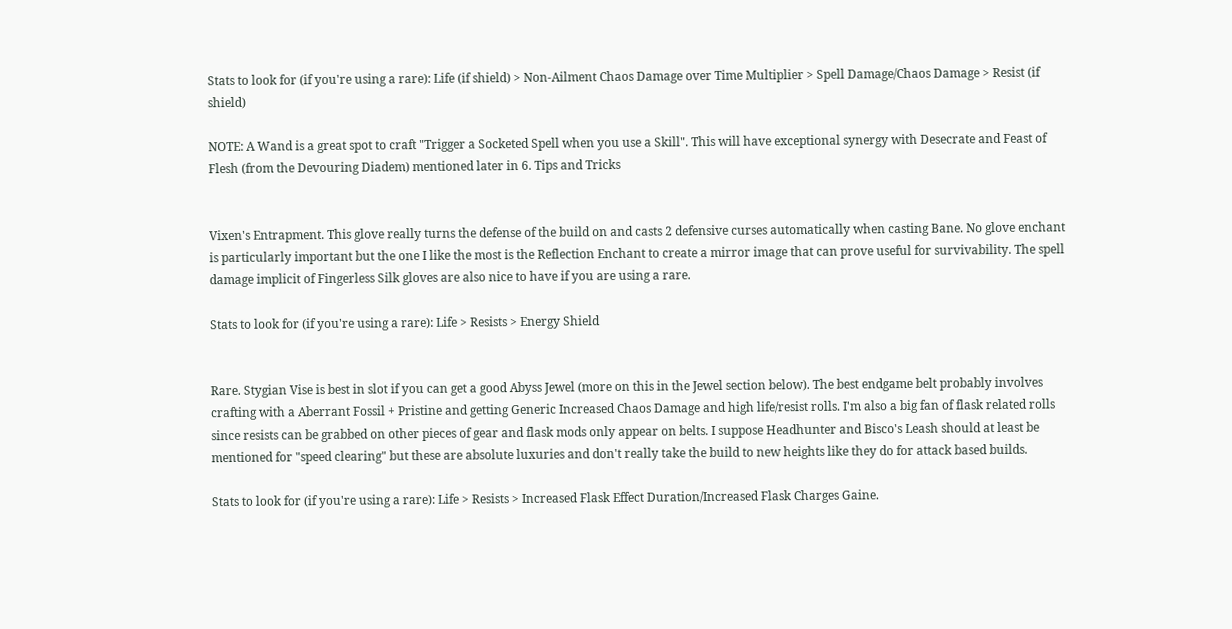Stats to look for (if you're using a rare): Life (if shield) > Non-Ailment Chaos Damage over Time Multiplier > Spell Damage/Chaos Damage > Resist (if shield)

NOTE: A Wand is a great spot to craft "Trigger a Socketed Spell when you use a Skill". This will have exceptional synergy with Desecrate and Feast of Flesh (from the Devouring Diadem) mentioned later in 6. Tips and Tricks


Vixen's Entrapment. This glove really turns the defense of the build on and casts 2 defensive curses automatically when casting Bane. No glove enchant is particularly important but the one I like the most is the Reflection Enchant to create a mirror image that can prove useful for survivability. The spell damage implicit of Fingerless Silk gloves are also nice to have if you are using a rare.

Stats to look for (if you're using a rare): Life > Resists > Energy Shield


Rare. Stygian Vise is best in slot if you can get a good Abyss Jewel (more on this in the Jewel section below). The best endgame belt probably involves crafting with a Aberrant Fossil + Pristine and getting Generic Increased Chaos Damage and high life/resist rolls. I'm also a big fan of flask related rolls since resists can be grabbed on other pieces of gear and flask mods only appear on belts. I suppose Headhunter and Bisco's Leash should at least be mentioned for "speed clearing" but these are absolute luxuries and don't really take the build to new heights like they do for attack based builds.

Stats to look for (if you're using a rare): Life > Resists > Increased Flask Effect Duration/Increased Flask Charges Gaine.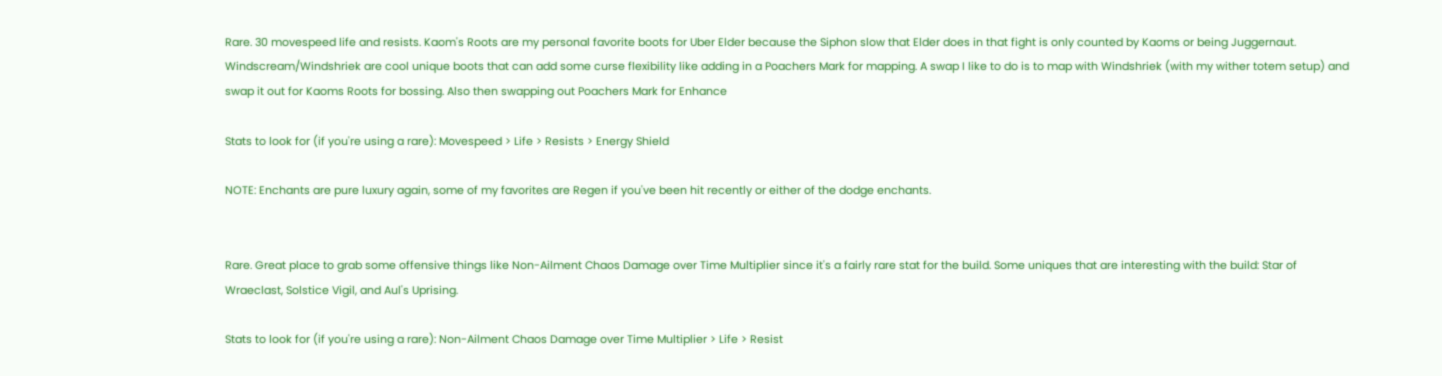Rare. 30 movespeed life and resists. Kaom's Roots are my personal favorite boots for Uber Elder because the Siphon slow that Elder does in that fight is only counted by Kaoms or being Juggernaut. Windscream/Windshriek are cool unique boots that can add some curse flexibility like adding in a Poachers Mark for mapping. A swap I like to do is to map with Windshriek (with my wither totem setup) and swap it out for Kaoms Roots for bossing. Also then swapping out Poachers Mark for Enhance

Stats to look for (if you're using a rare): Movespeed > Life > Resists > Energy Shield

NOTE: Enchants are pure luxury again, some of my favorites are Regen if you've been hit recently or either of the dodge enchants.


Rare. Great place to grab some offensive things like Non-Ailment Chaos Damage over Time Multiplier since it's a fairly rare stat for the build. Some uniques that are interesting with the build: Star of Wraeclast, Solstice Vigil, and Aul's Uprising.

Stats to look for (if you're using a rare): Non-Ailment Chaos Damage over Time Multiplier > Life > Resist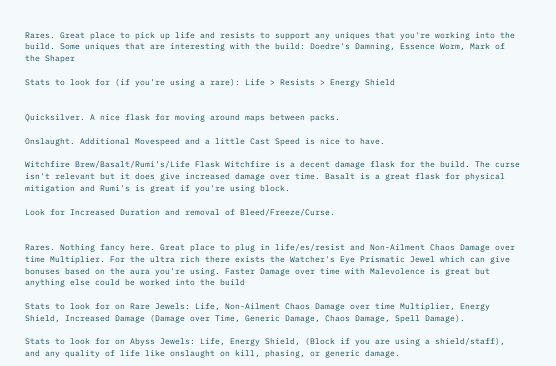Rares. Great place to pick up life and resists to support any uniques that you're working into the build. Some uniques that are interesting with the build: Doedre's Damning, Essence Worm, Mark of the Shaper

Stats to look for (if you're using a rare): Life > Resists > Energy Shield


Quicksilver. A nice flask for moving around maps between packs.

Onslaught. Additional Movespeed and a little Cast Speed is nice to have.

Witchfire Brew/Basalt/Rumi's/Life Flask Witchfire is a decent damage flask for the build. The curse isn't relevant but it does give increased damage over time. Basalt is a great flask for physical mitigation and Rumi's is great if you're using block.

Look for Increased Duration and removal of Bleed/Freeze/Curse.


Rares. Nothing fancy here. Great place to plug in life/es/resist and Non-Ailment Chaos Damage over time Multiplier. For the ultra rich there exists the Watcher's Eye Prismatic Jewel which can give bonuses based on the aura you're using. Faster Damage over time with Malevolence is great but anything else could be worked into the build

Stats to look for on Rare Jewels: Life, Non-Ailment Chaos Damage over time Multiplier, Energy Shield, Increased Damage (Damage over Time, Generic Damage, Chaos Damage, Spell Damage).

Stats to look for on Abyss Jewels: Life, Energy Shield, (Block if you are using a shield/staff), and any quality of life like onslaught on kill, phasing, or generic damage.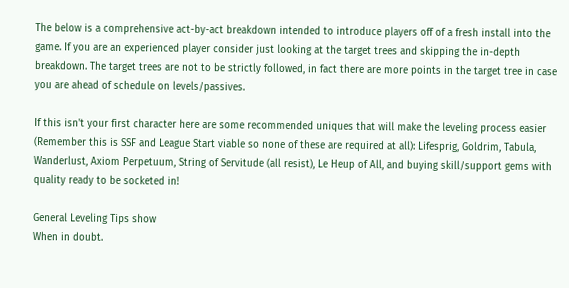The below is a comprehensive act-by-act breakdown intended to introduce players off of a fresh install into the game. If you are an experienced player consider just looking at the target trees and skipping the in-depth breakdown. The target trees are not to be strictly followed, in fact there are more points in the target tree in case you are ahead of schedule on levels/passives.

If this isn't your first character here are some recommended uniques that will make the leveling process easier (Remember this is SSF and League Start viable so none of these are required at all): Lifesprig, Goldrim, Tabula, Wanderlust, Axiom Perpetuum, String of Servitude (all resist), Le Heup of All, and buying skill/support gems with quality ready to be socketed in!

General Leveling Tips show
When in doubt.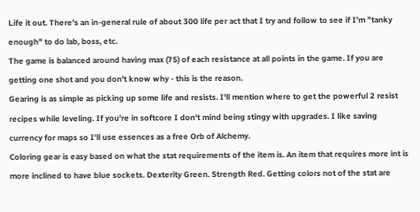Life it out. There's an in-general rule of about 300 life per act that I try and follow to see if I'm "tanky enough" to do lab, boss, etc.
The game is balanced around having max (75) of each resistance at all points in the game. If you are getting one shot and you don't know why - this is the reason.
Gearing is as simple as picking up some life and resists. I'll mention where to get the powerful 2 resist recipes while leveling. If you're in softcore I don't mind being stingy with upgrades. I like saving currency for maps so I'll use essences as a free Orb of Alchemy.
Coloring gear is easy based on what the stat requirements of the item is. An item that requires more int is more inclined to have blue sockets. Dexterity Green. Strength Red. Getting colors not of the stat are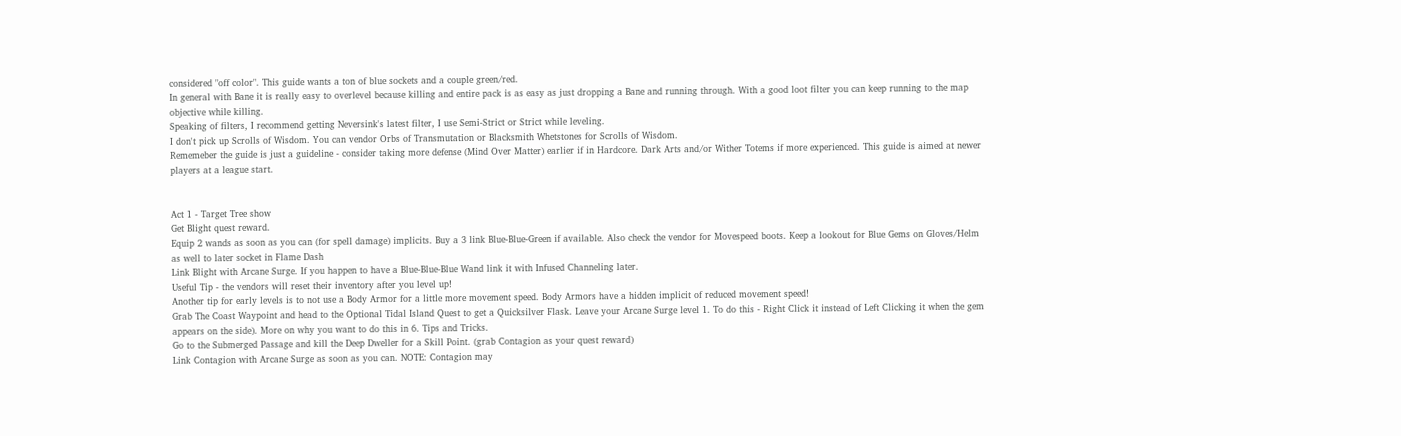considered "off color". This guide wants a ton of blue sockets and a couple green/red.
In general with Bane it is really easy to overlevel because killing and entire pack is as easy as just dropping a Bane and running through. With a good loot filter you can keep running to the map objective while killing.
Speaking of filters, I recommend getting Neversink's latest filter, I use Semi-Strict or Strict while leveling.
I don't pick up Scrolls of Wisdom. You can vendor Orbs of Transmutation or Blacksmith Whetstones for Scrolls of Wisdom.
Rememeber the guide is just a guideline - consider taking more defense (Mind Over Matter) earlier if in Hardcore. Dark Arts and/or Wither Totems if more experienced. This guide is aimed at newer players at a league start.


Act 1 - Target Tree show
Get Blight quest reward.
Equip 2 wands as soon as you can (for spell damage) implicits. Buy a 3 link Blue-Blue-Green if available. Also check the vendor for Movespeed boots. Keep a lookout for Blue Gems on Gloves/Helm as well to later socket in Flame Dash
Link Blight with Arcane Surge. If you happen to have a Blue-Blue-Blue Wand link it with Infused Channeling later.
Useful Tip - the vendors will reset their inventory after you level up!
Another tip for early levels is to not use a Body Armor for a little more movement speed. Body Armors have a hidden implicit of reduced movement speed!
Grab The Coast Waypoint and head to the Optional Tidal Island Quest to get a Quicksilver Flask. Leave your Arcane Surge level 1. To do this - Right Click it instead of Left Clicking it when the gem appears on the side). More on why you want to do this in 6. Tips and Tricks.
Go to the Submerged Passage and kill the Deep Dweller for a Skill Point. (grab Contagion as your quest reward)
Link Contagion with Arcane Surge as soon as you can. NOTE: Contagion may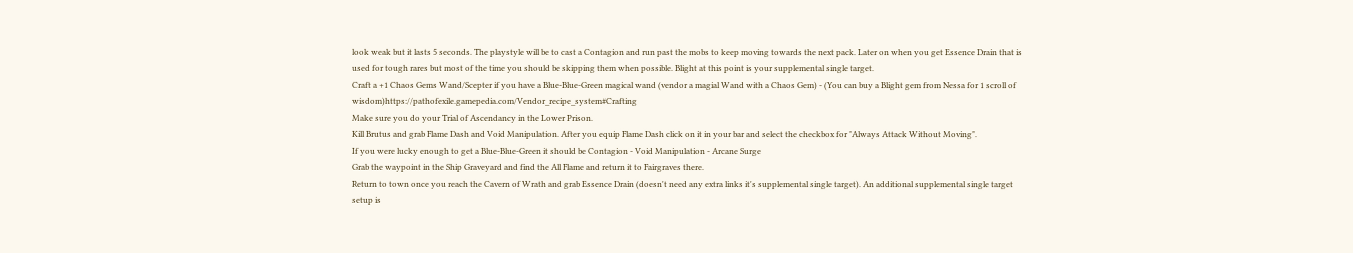look weak but it lasts 5 seconds. The playstyle will be to cast a Contagion and run past the mobs to keep moving towards the next pack. Later on when you get Essence Drain that is used for tough rares but most of the time you should be skipping them when possible. Blight at this point is your supplemental single target.
Craft a +1 Chaos Gems Wand/Scepter if you have a Blue-Blue-Green magical wand (vendor a magial Wand with a Chaos Gem) - (You can buy a Blight gem from Nessa for 1 scroll of wisdom)https://pathofexile.gamepedia.com/Vendor_recipe_system#Crafting
Make sure you do your Trial of Ascendancy in the Lower Prison.
Kill Brutus and grab Flame Dash and Void Manipulation. After you equip Flame Dash click on it in your bar and select the checkbox for "Always Attack Without Moving".
If you were lucky enough to get a Blue-Blue-Green it should be Contagion - Void Manipulation - Arcane Surge
Grab the waypoint in the Ship Graveyard and find the All Flame and return it to Fairgraves there.
Return to town once you reach the Cavern of Wrath and grab Essence Drain (doesn't need any extra links it's supplemental single target). An additional supplemental single target setup is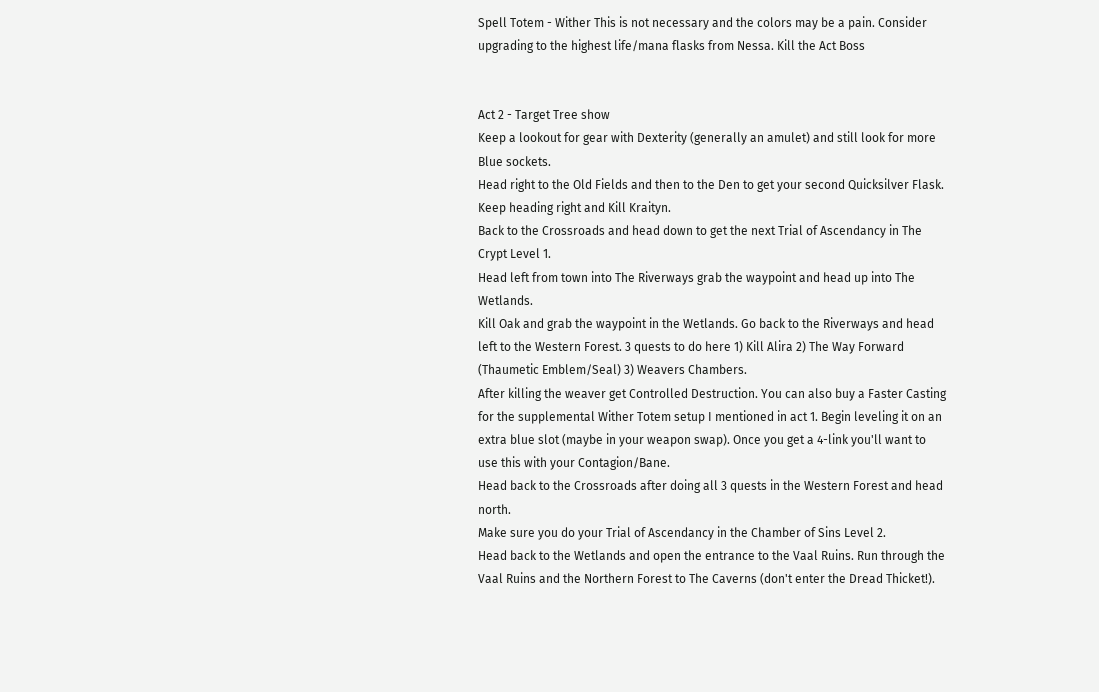Spell Totem - Wither This is not necessary and the colors may be a pain. Consider upgrading to the highest life/mana flasks from Nessa. Kill the Act Boss


Act 2 - Target Tree show
Keep a lookout for gear with Dexterity (generally an amulet) and still look for more Blue sockets.
Head right to the Old Fields and then to the Den to get your second Quicksilver Flask.
Keep heading right and Kill Kraityn.
Back to the Crossroads and head down to get the next Trial of Ascendancy in The Crypt Level 1.
Head left from town into The Riverways grab the waypoint and head up into The Wetlands.
Kill Oak and grab the waypoint in the Wetlands. Go back to the Riverways and head left to the Western Forest. 3 quests to do here 1) Kill Alira 2) The Way Forward (Thaumetic Emblem/Seal) 3) Weavers Chambers.
After killing the weaver get Controlled Destruction. You can also buy a Faster Casting for the supplemental Wither Totem setup I mentioned in act 1. Begin leveling it on an extra blue slot (maybe in your weapon swap). Once you get a 4-link you'll want to use this with your Contagion/Bane.
Head back to the Crossroads after doing all 3 quests in the Western Forest and head north.
Make sure you do your Trial of Ascendancy in the Chamber of Sins Level 2.
Head back to the Wetlands and open the entrance to the Vaal Ruins. Run through the Vaal Ruins and the Northern Forest to The Caverns (don't enter the Dread Thicket!).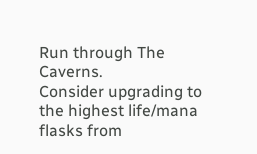Run through The Caverns.
Consider upgrading to the highest life/mana flasks from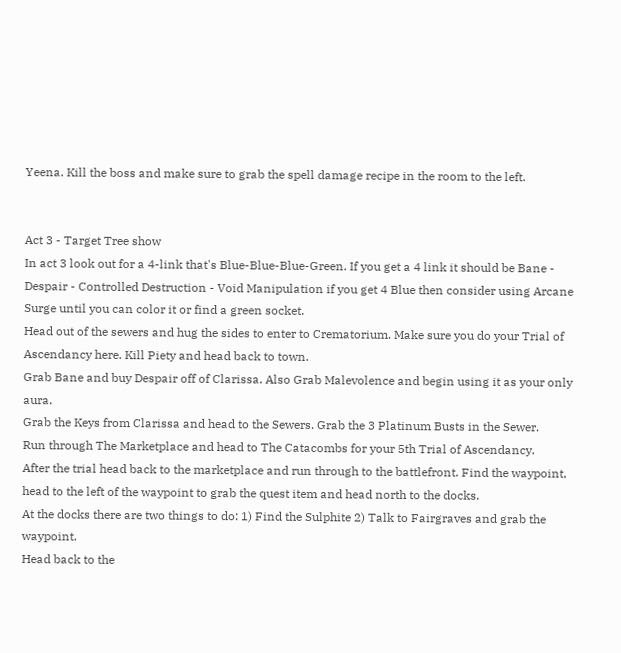Yeena. Kill the boss and make sure to grab the spell damage recipe in the room to the left.


Act 3 - Target Tree show
In act 3 look out for a 4-link that's Blue-Blue-Blue-Green. If you get a 4 link it should be Bane - Despair - Controlled Destruction - Void Manipulation if you get 4 Blue then consider using Arcane Surge until you can color it or find a green socket.
Head out of the sewers and hug the sides to enter to Crematorium. Make sure you do your Trial of Ascendancy here. Kill Piety and head back to town.
Grab Bane and buy Despair off of Clarissa. Also Grab Malevolence and begin using it as your only aura.
Grab the Keys from Clarissa and head to the Sewers. Grab the 3 Platinum Busts in the Sewer.
Run through The Marketplace and head to The Catacombs for your 5th Trial of Ascendancy.
After the trial head back to the marketplace and run through to the battlefront. Find the waypoint, head to the left of the waypoint to grab the quest item and head north to the docks.
At the docks there are two things to do: 1) Find the Sulphite 2) Talk to Fairgraves and grab the waypoint.
Head back to the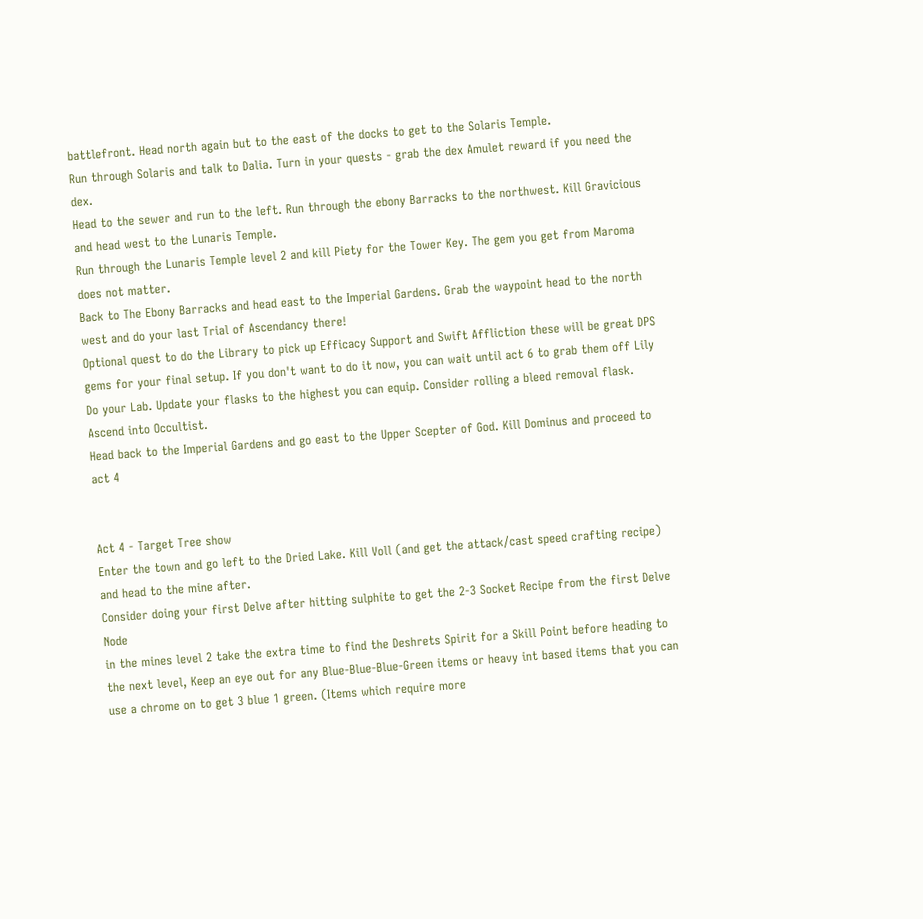battlefront. Head north again but to the east of the docks to get to the Solaris Temple.
Run through Solaris and talk to Dalia. Turn in your quests - grab the dex Amulet reward if you need the dex.
Head to the sewer and run to the left. Run through the ebony Barracks to the northwest. Kill Gravicious and head west to the Lunaris Temple.
Run through the Lunaris Temple level 2 and kill Piety for the Tower Key. The gem you get from Maroma does not matter.
Back to The Ebony Barracks and head east to the Imperial Gardens. Grab the waypoint head to the north west and do your last Trial of Ascendancy there!
Optional quest to do the Library to pick up Efficacy Support and Swift Affliction these will be great DPS gems for your final setup. If you don't want to do it now, you can wait until act 6 to grab them off Lily
Do your Lab. Update your flasks to the highest you can equip. Consider rolling a bleed removal flask. Ascend into Occultist.
Head back to the Imperial Gardens and go east to the Upper Scepter of God. Kill Dominus and proceed to act 4


Act 4 - Target Tree show
Enter the town and go left to the Dried Lake. Kill Voll (and get the attack/cast speed crafting recipe) and head to the mine after.
Consider doing your first Delve after hitting sulphite to get the 2-3 Socket Recipe from the first Delve Node
in the mines level 2 take the extra time to find the Deshrets Spirit for a Skill Point before heading to the next level, Keep an eye out for any Blue-Blue-Blue-Green items or heavy int based items that you can use a chrome on to get 3 blue 1 green. (Items which require more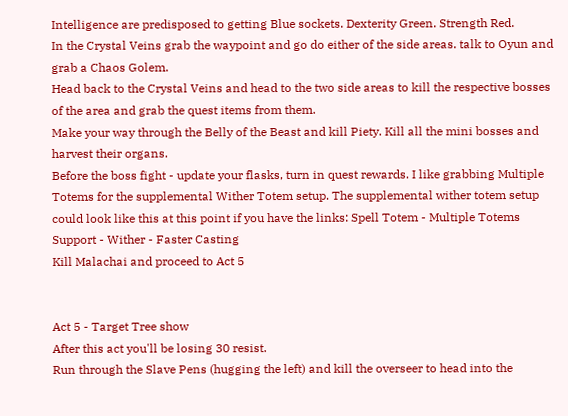Intelligence are predisposed to getting Blue sockets. Dexterity Green. Strength Red.
In the Crystal Veins grab the waypoint and go do either of the side areas. talk to Oyun and grab a Chaos Golem.
Head back to the Crystal Veins and head to the two side areas to kill the respective bosses of the area and grab the quest items from them.
Make your way through the Belly of the Beast and kill Piety. Kill all the mini bosses and harvest their organs.
Before the boss fight - update your flasks, turn in quest rewards. I like grabbing Multiple Totems for the supplemental Wither Totem setup. The supplemental wither totem setup could look like this at this point if you have the links: Spell Totem - Multiple Totems Support - Wither - Faster Casting
Kill Malachai and proceed to Act 5


Act 5 - Target Tree show
After this act you'll be losing 30 resist.
Run through the Slave Pens (hugging the left) and kill the overseer to head into the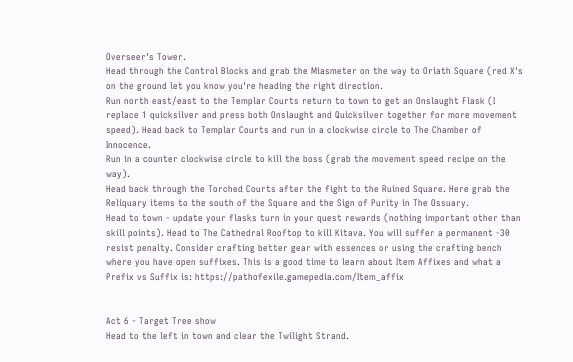Overseer's Tower.
Head through the Control Blocks and grab the Miasmeter on the way to Oriath Square (red X's on the ground let you know you're heading the right direction.
Run north east/east to the Templar Courts return to town to get an Onslaught Flask (I replace 1 quicksilver and press both Onslaught and Quicksilver together for more movement speed). Head back to Templar Courts and run in a clockwise circle to The Chamber of Innocence.
Run in a counter clockwise circle to kill the boss (grab the movement speed recipe on the way).
Head back through the Torched Courts after the fight to the Ruined Square. Here grab the Reliquary items to the south of the Square and the Sign of Purity in The Ossuary.
Head to town - update your flasks turn in your quest rewards (nothing important other than skill points). Head to The Cathedral Rooftop to kill Kitava. You will suffer a permanent -30 resist penalty. Consider crafting better gear with essences or using the crafting bench where you have open suffixes. This is a good time to learn about Item Affixes and what a Prefix vs Suffix is: https://pathofexile.gamepedia.com/Item_affix


Act 6 - Target Tree show
Head to the left in town and clear the Twilight Strand.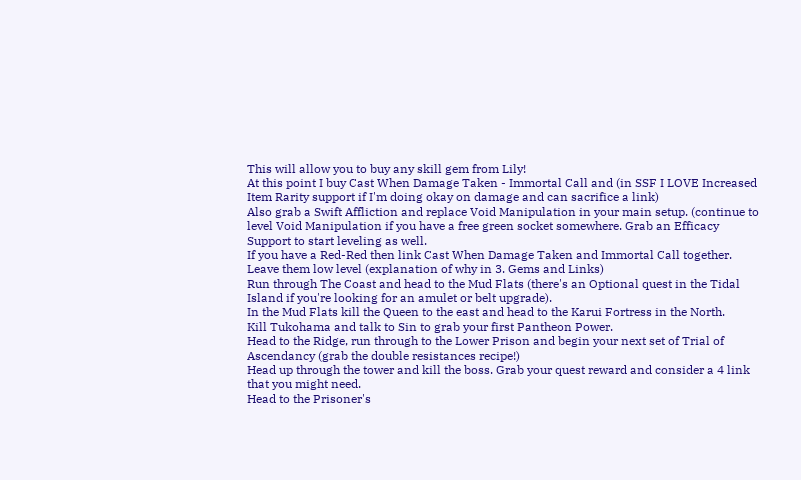This will allow you to buy any skill gem from Lily!
At this point I buy Cast When Damage Taken - Immortal Call and (in SSF I LOVE Increased Item Rarity support if I'm doing okay on damage and can sacrifice a link)
Also grab a Swift Affliction and replace Void Manipulation in your main setup. (continue to level Void Manipulation if you have a free green socket somewhere. Grab an Efficacy Support to start leveling as well.
If you have a Red-Red then link Cast When Damage Taken and Immortal Call together. Leave them low level (explanation of why in 3. Gems and Links)
Run through The Coast and head to the Mud Flats (there's an Optional quest in the Tidal Island if you're looking for an amulet or belt upgrade).
In the Mud Flats kill the Queen to the east and head to the Karui Fortress in the North.
Kill Tukohama and talk to Sin to grab your first Pantheon Power.
Head to the Ridge, run through to the Lower Prison and begin your next set of Trial of Ascendancy (grab the double resistances recipe!)
Head up through the tower and kill the boss. Grab your quest reward and consider a 4 link that you might need.
Head to the Prisoner's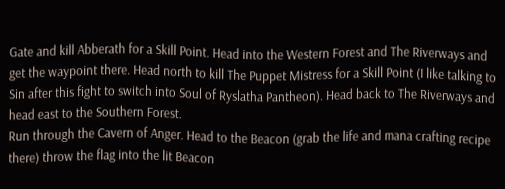Gate and kill Abberath for a Skill Point. Head into the Western Forest and The Riverways and get the waypoint there. Head north to kill The Puppet Mistress for a Skill Point (I like talking to Sin after this fight to switch into Soul of Ryslatha Pantheon). Head back to The Riverways and head east to the Southern Forest.
Run through the Cavern of Anger. Head to the Beacon (grab the life and mana crafting recipe there) throw the flag into the lit Beacon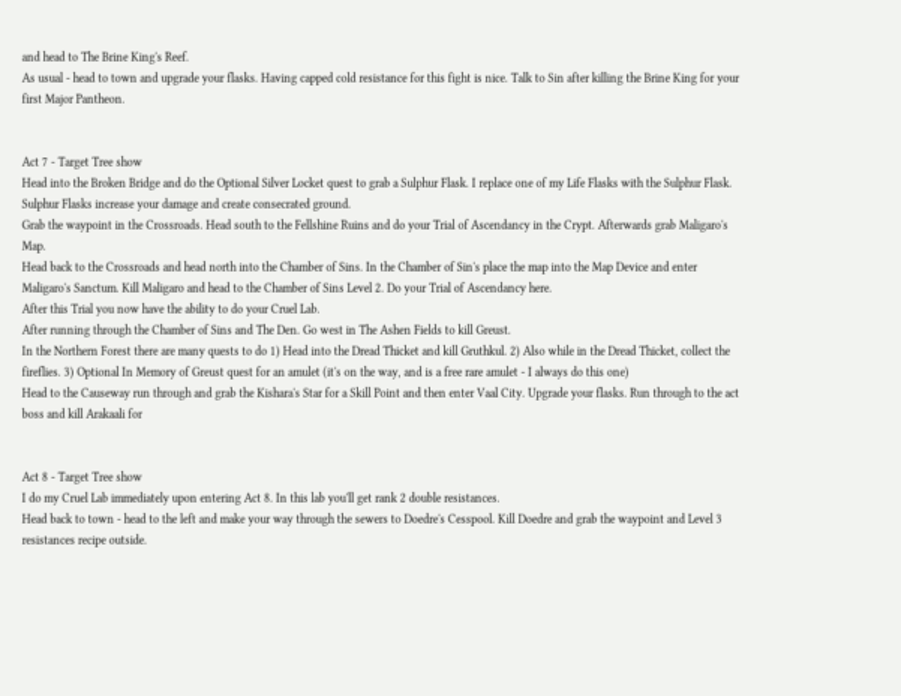and head to The Brine King's Reef.
As usual - head to town and upgrade your flasks. Having capped cold resistance for this fight is nice. Talk to Sin after killing the Brine King for your first Major Pantheon.


Act 7 - Target Tree show
Head into the Broken Bridge and do the Optional Silver Locket quest to grab a Sulphur Flask. I replace one of my Life Flasks with the Sulphur Flask.
Sulphur Flasks increase your damage and create consecrated ground.
Grab the waypoint in the Crossroads. Head south to the Fellshine Ruins and do your Trial of Ascendancy in the Crypt. Afterwards grab Maligaro's Map.
Head back to the Crossroads and head north into the Chamber of Sins. In the Chamber of Sin's place the map into the Map Device and enter Maligaro's Sanctum. Kill Maligaro and head to the Chamber of Sins Level 2. Do your Trial of Ascendancy here.
After this Trial you now have the ability to do your Cruel Lab.
After running through the Chamber of Sins and The Den. Go west in The Ashen Fields to kill Greust.
In the Northern Forest there are many quests to do 1) Head into the Dread Thicket and kill Gruthkul. 2) Also while in the Dread Thicket, collect the fireflies. 3) Optional In Memory of Greust quest for an amulet (it's on the way, and is a free rare amulet - I always do this one)
Head to the Causeway run through and grab the Kishara's Star for a Skill Point and then enter Vaal City. Upgrade your flasks. Run through to the act boss and kill Arakaali for


Act 8 - Target Tree show
I do my Cruel Lab immediately upon entering Act 8. In this lab you'll get rank 2 double resistances.
Head back to town - head to the left and make your way through the sewers to Doedre's Cesspool. Kill Doedre and grab the waypoint and Level 3 resistances recipe outside.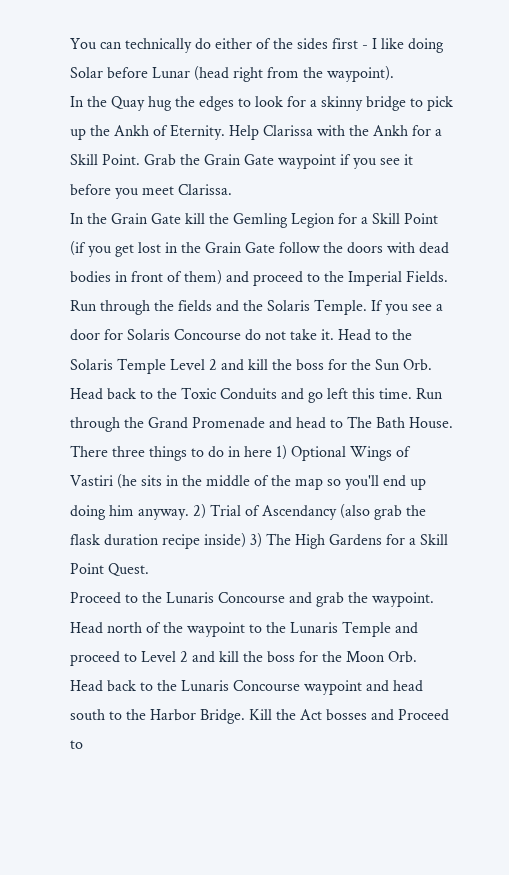You can technically do either of the sides first - I like doing Solar before Lunar (head right from the waypoint).
In the Quay hug the edges to look for a skinny bridge to pick up the Ankh of Eternity. Help Clarissa with the Ankh for a Skill Point. Grab the Grain Gate waypoint if you see it before you meet Clarissa.
In the Grain Gate kill the Gemling Legion for a Skill Point (if you get lost in the Grain Gate follow the doors with dead bodies in front of them) and proceed to the Imperial Fields. Run through the fields and the Solaris Temple. If you see a door for Solaris Concourse do not take it. Head to the Solaris Temple Level 2 and kill the boss for the Sun Orb.
Head back to the Toxic Conduits and go left this time. Run through the Grand Promenade and head to The Bath House. There three things to do in here 1) Optional Wings of Vastiri (he sits in the middle of the map so you'll end up doing him anyway. 2) Trial of Ascendancy (also grab the flask duration recipe inside) 3) The High Gardens for a Skill Point Quest.
Proceed to the Lunaris Concourse and grab the waypoint. Head north of the waypoint to the Lunaris Temple and proceed to Level 2 and kill the boss for the Moon Orb.
Head back to the Lunaris Concourse waypoint and head south to the Harbor Bridge. Kill the Act bosses and Proceed to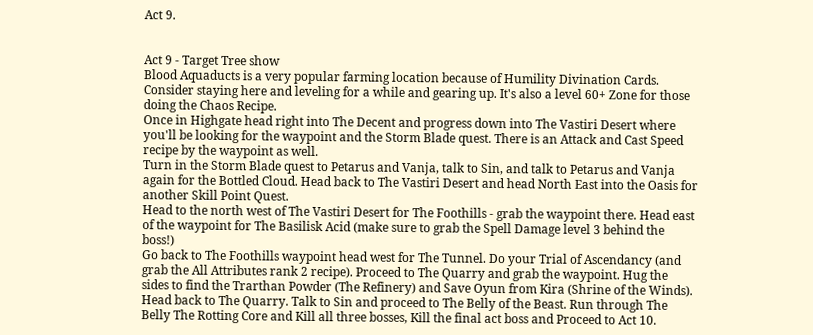Act 9.


Act 9 - Target Tree show
Blood Aquaducts is a very popular farming location because of Humility Divination Cards. Consider staying here and leveling for a while and gearing up. It's also a level 60+ Zone for those doing the Chaos Recipe.
Once in Highgate head right into The Decent and progress down into The Vastiri Desert where you'll be looking for the waypoint and the Storm Blade quest. There is an Attack and Cast Speed recipe by the waypoint as well.
Turn in the Storm Blade quest to Petarus and Vanja, talk to Sin, and talk to Petarus and Vanja again for the Bottled Cloud. Head back to The Vastiri Desert and head North East into the Oasis for another Skill Point Quest.
Head to the north west of The Vastiri Desert for The Foothills - grab the waypoint there. Head east of the waypoint for The Basilisk Acid (make sure to grab the Spell Damage level 3 behind the boss!)
Go back to The Foothills waypoint head west for The Tunnel. Do your Trial of Ascendancy (and grab the All Attributes rank 2 recipe). Proceed to The Quarry and grab the waypoint. Hug the sides to find the Trarthan Powder (The Refinery) and Save Oyun from Kira (Shrine of the Winds).
Head back to The Quarry. Talk to Sin and proceed to The Belly of the Beast. Run through The Belly The Rotting Core and Kill all three bosses, Kill the final act boss and Proceed to Act 10.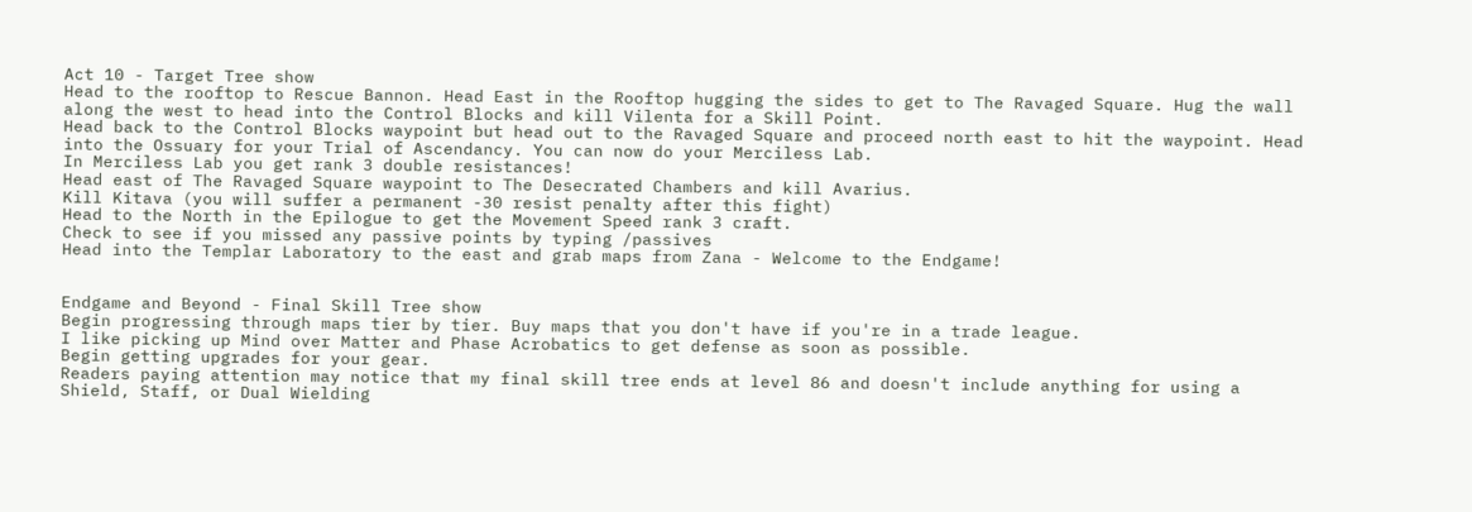Act 10 - Target Tree show
Head to the rooftop to Rescue Bannon. Head East in the Rooftop hugging the sides to get to The Ravaged Square. Hug the wall along the west to head into the Control Blocks and kill Vilenta for a Skill Point.
Head back to the Control Blocks waypoint but head out to the Ravaged Square and proceed north east to hit the waypoint. Head into the Ossuary for your Trial of Ascendancy. You can now do your Merciless Lab.
In Merciless Lab you get rank 3 double resistances!
Head east of The Ravaged Square waypoint to The Desecrated Chambers and kill Avarius.
Kill Kitava (you will suffer a permanent -30 resist penalty after this fight)
Head to the North in the Epilogue to get the Movement Speed rank 3 craft.
Check to see if you missed any passive points by typing /passives
Head into the Templar Laboratory to the east and grab maps from Zana - Welcome to the Endgame!


Endgame and Beyond - Final Skill Tree show
Begin progressing through maps tier by tier. Buy maps that you don't have if you're in a trade league.
I like picking up Mind over Matter and Phase Acrobatics to get defense as soon as possible.
Begin getting upgrades for your gear.
Readers paying attention may notice that my final skill tree ends at level 86 and doesn't include anything for using a Shield, Staff, or Dual Wielding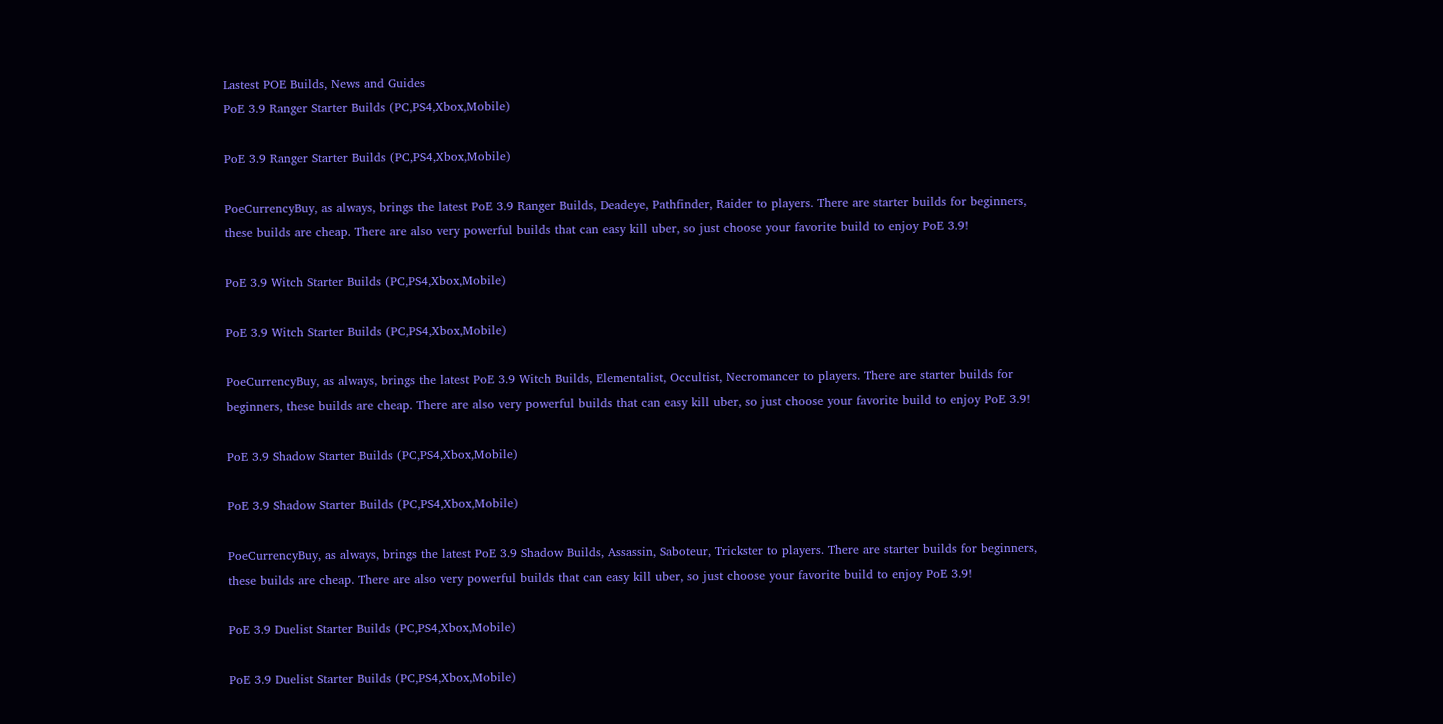Lastest POE Builds, News and Guides
PoE 3.9 Ranger Starter Builds (PC,PS4,Xbox,Mobile)

PoE 3.9 Ranger Starter Builds (PC,PS4,Xbox,Mobile)

PoeCurrencyBuy, as always, brings the latest PoE 3.9 Ranger Builds, Deadeye, Pathfinder, Raider to players. There are starter builds for beginners, these builds are cheap. There are also very powerful builds that can easy kill uber, so just choose your favorite build to enjoy PoE 3.9!

PoE 3.9 Witch Starter Builds (PC,PS4,Xbox,Mobile)

PoE 3.9 Witch Starter Builds (PC,PS4,Xbox,Mobile)

PoeCurrencyBuy, as always, brings the latest PoE 3.9 Witch Builds, Elementalist, Occultist, Necromancer to players. There are starter builds for beginners, these builds are cheap. There are also very powerful builds that can easy kill uber, so just choose your favorite build to enjoy PoE 3.9!

PoE 3.9 Shadow Starter Builds (PC,PS4,Xbox,Mobile)

PoE 3.9 Shadow Starter Builds (PC,PS4,Xbox,Mobile)

PoeCurrencyBuy, as always, brings the latest PoE 3.9 Shadow Builds, Assassin, Saboteur, Trickster to players. There are starter builds for beginners, these builds are cheap. There are also very powerful builds that can easy kill uber, so just choose your favorite build to enjoy PoE 3.9!

PoE 3.9 Duelist Starter Builds (PC,PS4,Xbox,Mobile)

PoE 3.9 Duelist Starter Builds (PC,PS4,Xbox,Mobile)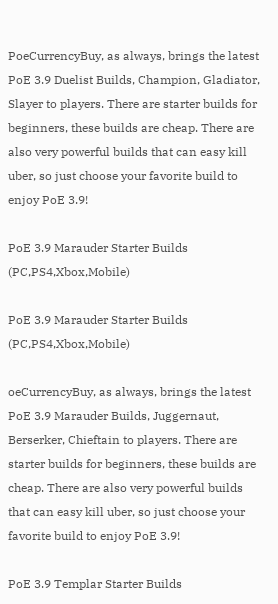PoeCurrencyBuy, as always, brings the latest PoE 3.9 Duelist Builds, Champion, Gladiator, Slayer to players. There are starter builds for beginners, these builds are cheap. There are also very powerful builds that can easy kill uber, so just choose your favorite build to enjoy PoE 3.9!

PoE 3.9 Marauder Starter Builds (PC,PS4,Xbox,Mobile)

PoE 3.9 Marauder Starter Builds (PC,PS4,Xbox,Mobile)

oeCurrencyBuy, as always, brings the latest PoE 3.9 Marauder Builds, Juggernaut, Berserker, Chieftain to players. There are starter builds for beginners, these builds are cheap. There are also very powerful builds that can easy kill uber, so just choose your favorite build to enjoy PoE 3.9!

PoE 3.9 Templar Starter Builds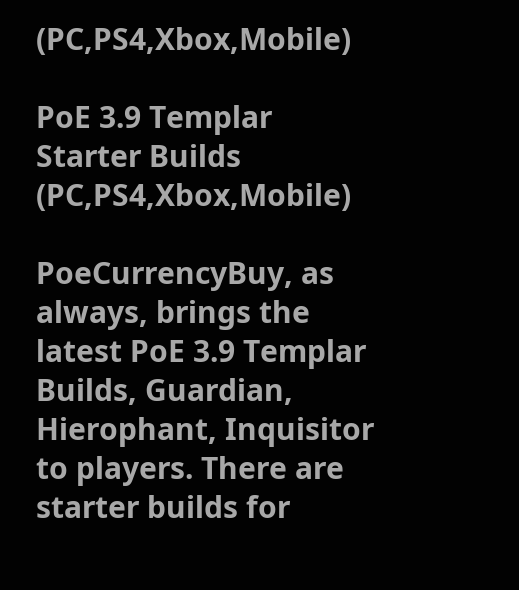(PC,PS4,Xbox,Mobile)

PoE 3.9 Templar Starter Builds (PC,PS4,Xbox,Mobile)

PoeCurrencyBuy, as always, brings the latest PoE 3.9 Templar Builds, Guardian, Hierophant, Inquisitor to players. There are starter builds for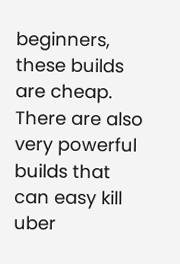beginners, these builds are cheap. There are also very powerful builds that can easy kill uber